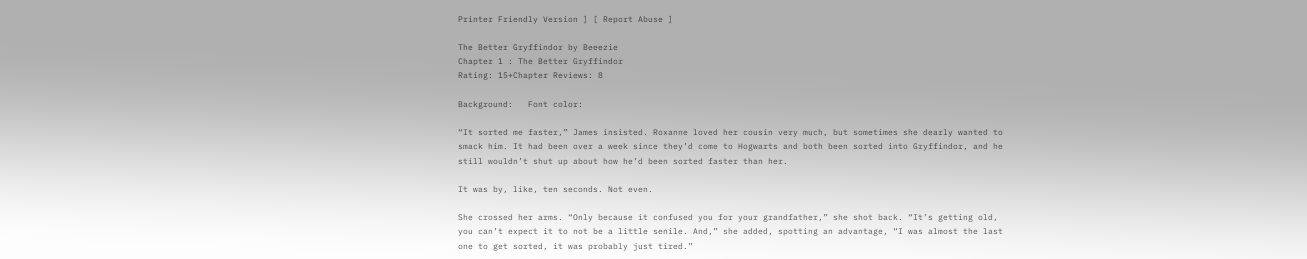Printer Friendly Version ] [ Report Abuse ]

The Better Gryffindor by Beeezie
Chapter 1 : The Better Gryffindor
Rating: 15+Chapter Reviews: 8

Background:   Font color:

“It sorted me faster,” James insisted. Roxanne loved her cousin very much, but sometimes she dearly wanted to smack him. It had been over a week since they’d come to Hogwarts and both been sorted into Gryffindor, and he still wouldn’t shut up about how he’d been sorted faster than her.

It was by, like, ten seconds. Not even.

She crossed her arms. “Only because it confused you for your grandfather,” she shot back. “It’s getting old, you can’t expect it to not be a little senile. And,” she added, spotting an advantage, “I was almost the last one to get sorted, it was probably just tired.”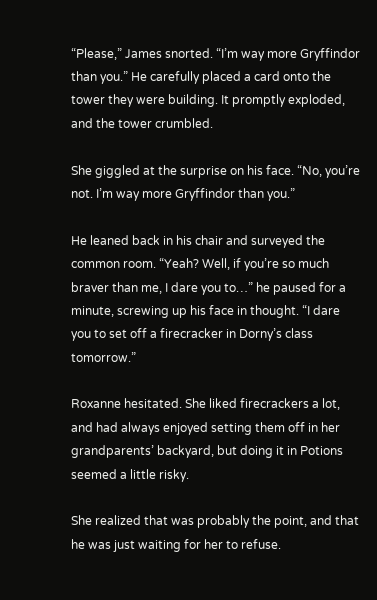“Please,” James snorted. “I’m way more Gryffindor than you.” He carefully placed a card onto the tower they were building. It promptly exploded, and the tower crumbled.

She giggled at the surprise on his face. “No, you’re not. I’m way more Gryffindor than you.”

He leaned back in his chair and surveyed the common room. “Yeah? Well, if you’re so much braver than me, I dare you to…” he paused for a minute, screwing up his face in thought. “I dare you to set off a firecracker in Dorny’s class tomorrow.”

Roxanne hesitated. She liked firecrackers a lot, and had always enjoyed setting them off in her grandparents’ backyard, but doing it in Potions seemed a little risky.

She realized that was probably the point, and that he was just waiting for her to refuse.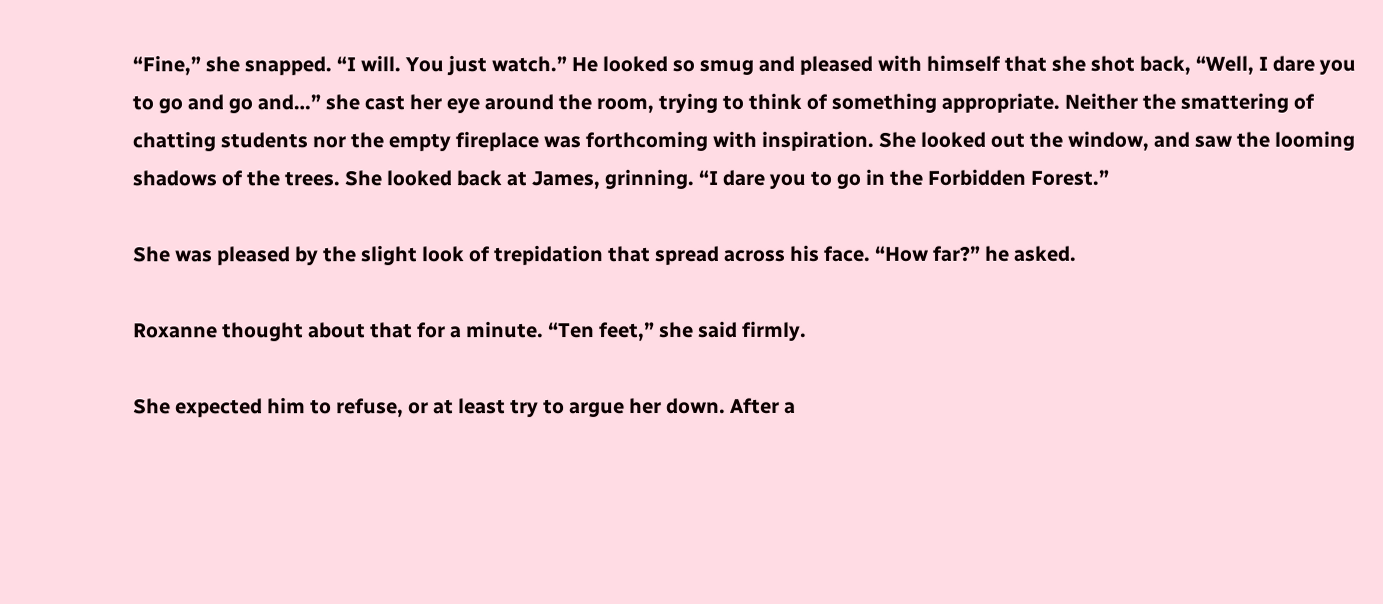“Fine,” she snapped. “I will. You just watch.” He looked so smug and pleased with himself that she shot back, “Well, I dare you to go and go and…” she cast her eye around the room, trying to think of something appropriate. Neither the smattering of chatting students nor the empty fireplace was forthcoming with inspiration. She looked out the window, and saw the looming shadows of the trees. She looked back at James, grinning. “I dare you to go in the Forbidden Forest.”

She was pleased by the slight look of trepidation that spread across his face. “How far?” he asked.

Roxanne thought about that for a minute. “Ten feet,” she said firmly.

She expected him to refuse, or at least try to argue her down. After a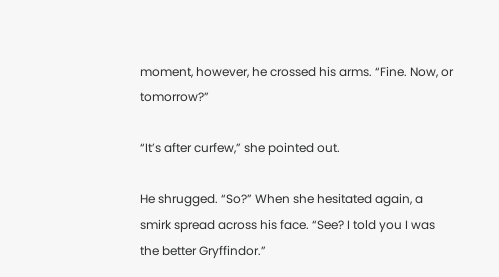moment, however, he crossed his arms. “Fine. Now, or tomorrow?”

“It’s after curfew,” she pointed out.

He shrugged. “So?” When she hesitated again, a smirk spread across his face. “See? I told you I was the better Gryffindor.”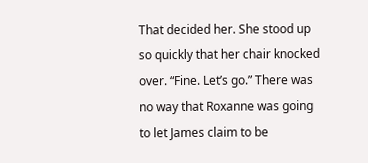That decided her. She stood up so quickly that her chair knocked over. “Fine. Let’s go.” There was no way that Roxanne was going to let James claim to be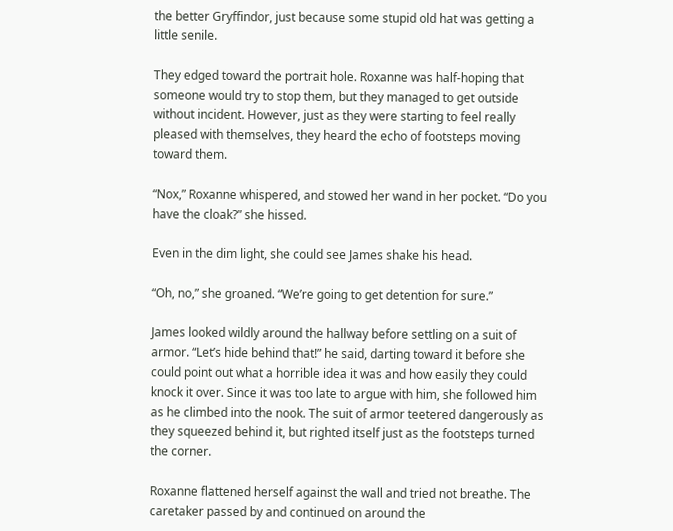the better Gryffindor, just because some stupid old hat was getting a little senile.

They edged toward the portrait hole. Roxanne was half-hoping that someone would try to stop them, but they managed to get outside without incident. However, just as they were starting to feel really pleased with themselves, they heard the echo of footsteps moving toward them.

“Nox,” Roxanne whispered, and stowed her wand in her pocket. “Do you have the cloak?” she hissed.

Even in the dim light, she could see James shake his head.

“Oh, no,” she groaned. “We’re going to get detention for sure.”

James looked wildly around the hallway before settling on a suit of armor. “Let’s hide behind that!” he said, darting toward it before she could point out what a horrible idea it was and how easily they could knock it over. Since it was too late to argue with him, she followed him as he climbed into the nook. The suit of armor teetered dangerously as they squeezed behind it, but righted itself just as the footsteps turned the corner.

Roxanne flattened herself against the wall and tried not breathe. The caretaker passed by and continued on around the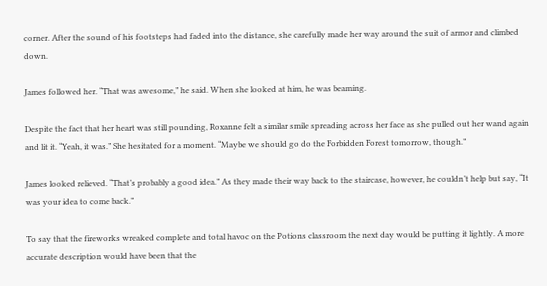corner. After the sound of his footsteps had faded into the distance, she carefully made her way around the suit of armor and climbed down.

James followed her. “That was awesome,” he said. When she looked at him, he was beaming.

Despite the fact that her heart was still pounding, Roxanne felt a similar smile spreading across her face as she pulled out her wand again and lit it. “Yeah, it was.” She hesitated for a moment. “Maybe we should go do the Forbidden Forest tomorrow, though.”

James looked relieved. “That’s probably a good idea.” As they made their way back to the staircase, however, he couldn’t help but say, “It was your idea to come back.”

To say that the fireworks wreaked complete and total havoc on the Potions classroom the next day would be putting it lightly. A more accurate description would have been that the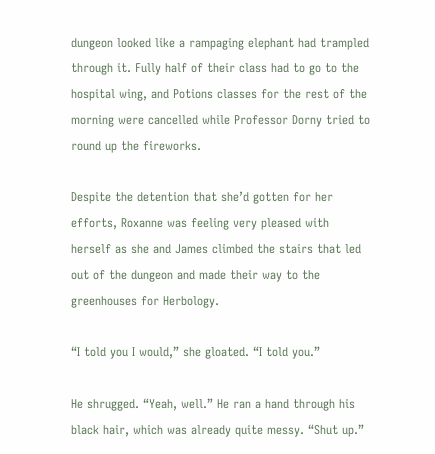dungeon looked like a rampaging elephant had trampled through it. Fully half of their class had to go to the hospital wing, and Potions classes for the rest of the morning were cancelled while Professor Dorny tried to round up the fireworks.

Despite the detention that she’d gotten for her efforts, Roxanne was feeling very pleased with herself as she and James climbed the stairs that led out of the dungeon and made their way to the greenhouses for Herbology.

“I told you I would,” she gloated. “I told you.”

He shrugged. “Yeah, well.” He ran a hand through his black hair, which was already quite messy. “Shut up.”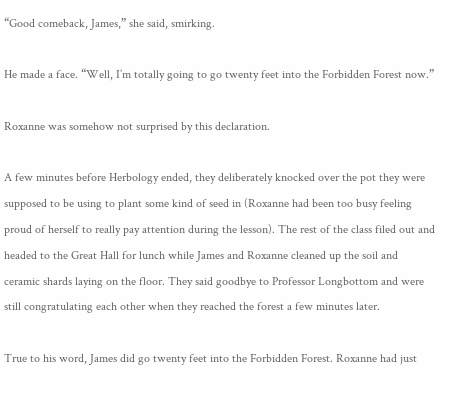“Good comeback, James,” she said, smirking.

He made a face. “Well, I’m totally going to go twenty feet into the Forbidden Forest now.”

Roxanne was somehow not surprised by this declaration.

A few minutes before Herbology ended, they deliberately knocked over the pot they were supposed to be using to plant some kind of seed in (Roxanne had been too busy feeling proud of herself to really pay attention during the lesson). The rest of the class filed out and headed to the Great Hall for lunch while James and Roxanne cleaned up the soil and ceramic shards laying on the floor. They said goodbye to Professor Longbottom and were still congratulating each other when they reached the forest a few minutes later.

True to his word, James did go twenty feet into the Forbidden Forest. Roxanne had just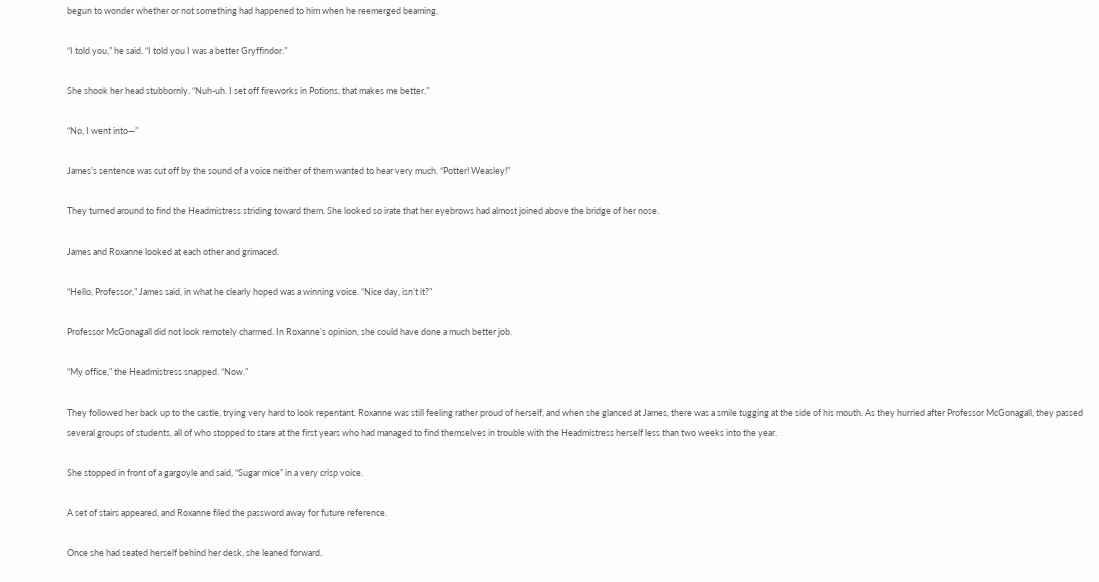begun to wonder whether or not something had happened to him when he reemerged beaming.

“I told you,” he said. “I told you I was a better Gryffindor.”

She shook her head stubbornly. “Nuh-uh. I set off fireworks in Potions, that makes me better.”

“No, I went into—”

James’s sentence was cut off by the sound of a voice neither of them wanted to hear very much. “Potter! Weasley!”

They turned around to find the Headmistress striding toward them. She looked so irate that her eyebrows had almost joined above the bridge of her nose.

James and Roxanne looked at each other and grimaced.

“Hello, Professor,” James said, in what he clearly hoped was a winning voice. “Nice day, isn’t it?”

Professor McGonagall did not look remotely charmed. In Roxanne’s opinion, she could have done a much better job.

“My office,” the Headmistress snapped. “Now.”

They followed her back up to the castle, trying very hard to look repentant. Roxanne was still feeling rather proud of herself, and when she glanced at James, there was a smile tugging at the side of his mouth. As they hurried after Professor McGonagall, they passed several groups of students, all of who stopped to stare at the first years who had managed to find themselves in trouble with the Headmistress herself less than two weeks into the year.

She stopped in front of a gargoyle and said, “Sugar mice” in a very crisp voice.

A set of stairs appeared, and Roxanne filed the password away for future reference.

Once she had seated herself behind her desk, she leaned forward.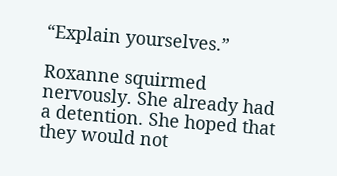“Explain yourselves.”

Roxanne squirmed nervously. She already had a detention. She hoped that they would not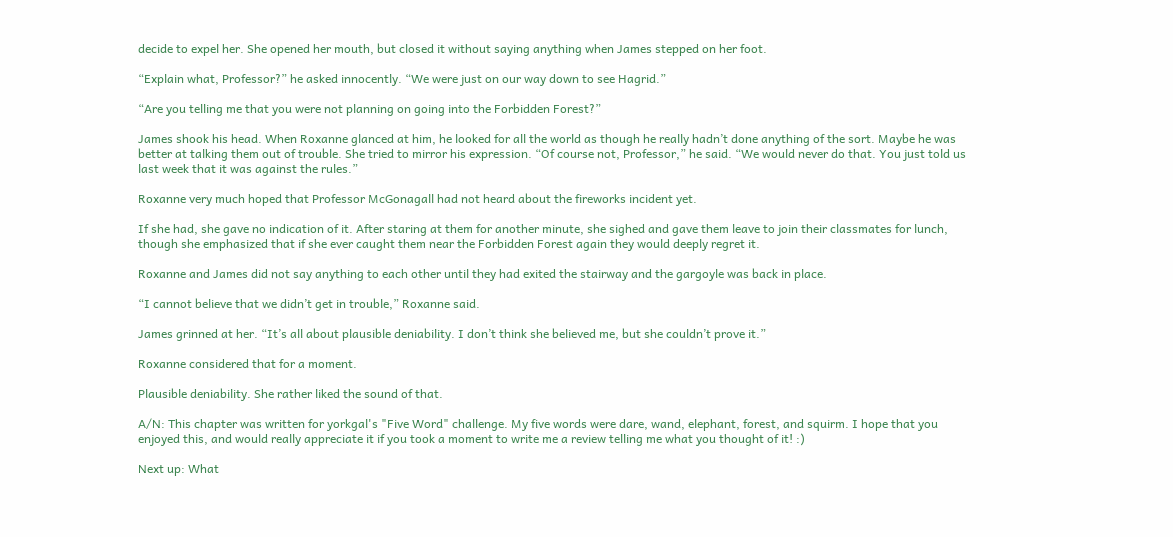decide to expel her. She opened her mouth, but closed it without saying anything when James stepped on her foot.

“Explain what, Professor?” he asked innocently. “We were just on our way down to see Hagrid.”

“Are you telling me that you were not planning on going into the Forbidden Forest?”

James shook his head. When Roxanne glanced at him, he looked for all the world as though he really hadn’t done anything of the sort. Maybe he was better at talking them out of trouble. She tried to mirror his expression. “Of course not, Professor,” he said. “We would never do that. You just told us last week that it was against the rules.”

Roxanne very much hoped that Professor McGonagall had not heard about the fireworks incident yet.

If she had, she gave no indication of it. After staring at them for another minute, she sighed and gave them leave to join their classmates for lunch, though she emphasized that if she ever caught them near the Forbidden Forest again they would deeply regret it.

Roxanne and James did not say anything to each other until they had exited the stairway and the gargoyle was back in place.

“I cannot believe that we didn’t get in trouble,” Roxanne said.

James grinned at her. “It’s all about plausible deniability. I don’t think she believed me, but she couldn’t prove it.”

Roxanne considered that for a moment.

Plausible deniability. She rather liked the sound of that.

A/N: This chapter was written for yorkgal's "Five Word" challenge. My five words were dare, wand, elephant, forest, and squirm. I hope that you enjoyed this, and would really appreciate it if you took a moment to write me a review telling me what you thought of it! :)

Next up: What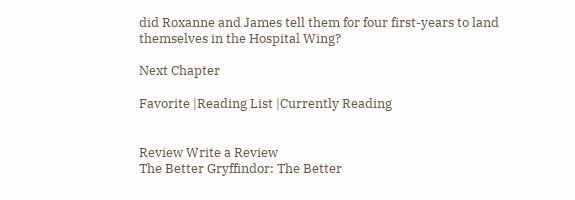did Roxanne and James tell them for four first-years to land themselves in the Hospital Wing?

Next Chapter

Favorite |Reading List |Currently Reading


Review Write a Review
The Better Gryffindor: The Better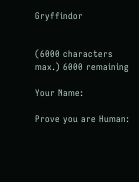Gryffindor


(6000 characters max.) 6000 remaining

Your Name:

Prove you are Human: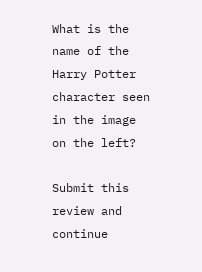What is the name of the Harry Potter character seen in the image on the left?

Submit this review and continue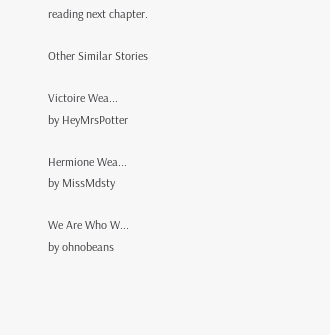reading next chapter.

Other Similar Stories

Victoire Wea...
by HeyMrsPotter

Hermione Wea...
by MissMdsty

We Are Who W...
by ohnobeans